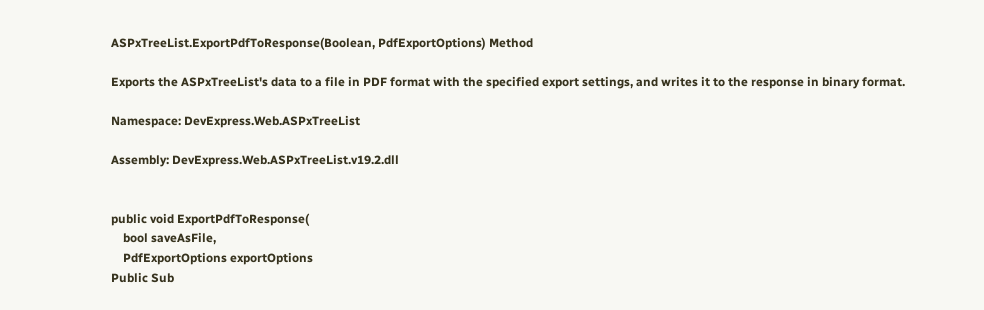ASPxTreeList.ExportPdfToResponse(Boolean, PdfExportOptions) Method

Exports the ASPxTreeList's data to a file in PDF format with the specified export settings, and writes it to the response in binary format.

Namespace: DevExpress.Web.ASPxTreeList

Assembly: DevExpress.Web.ASPxTreeList.v19.2.dll


public void ExportPdfToResponse(
    bool saveAsFile,
    PdfExportOptions exportOptions
Public Sub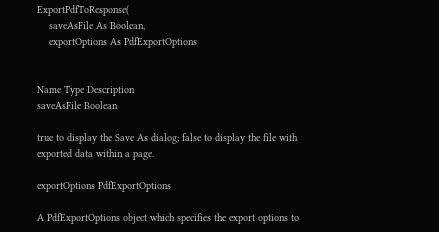ExportPdfToResponse(
    saveAsFile As Boolean,
    exportOptions As PdfExportOptions


Name Type Description
saveAsFile Boolean

true to display the Save As dialog; false to display the file with exported data within a page.

exportOptions PdfExportOptions

A PdfExportOptions object which specifies the export options to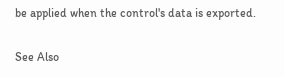be applied when the control's data is exported.

See Also